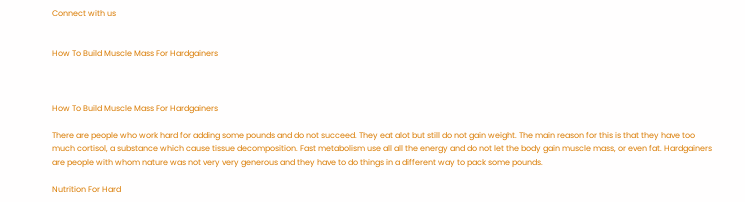Connect with us


How To Build Muscle Mass For Hardgainers



How To Build Muscle Mass For Hardgainers

There are people who work hard for adding some pounds and do not succeed. They eat alot but still do not gain weight. The main reason for this is that they have too much cortisol, a substance which cause tissue decomposition. Fast metabolism use all all the energy and do not let the body gain muscle mass, or even fat. Hardgainers are people with whom nature was not very very generous and they have to do things in a different way to pack some pounds.

Nutrition For Hard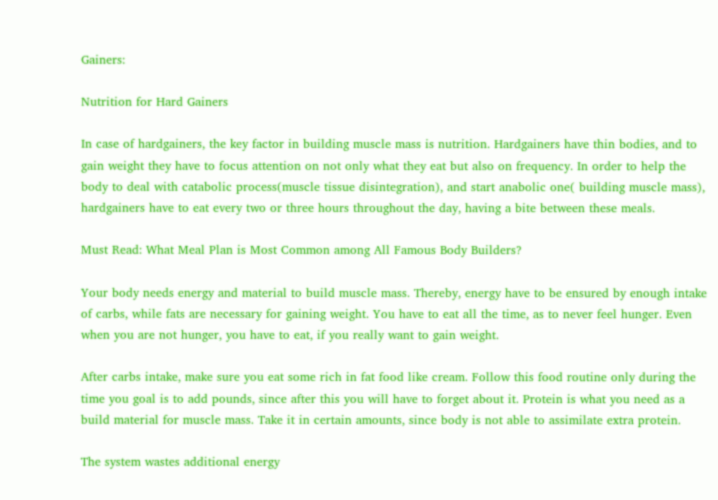Gainers:

Nutrition for Hard Gainers

In case of hardgainers, the key factor in building muscle mass is nutrition. Hardgainers have thin bodies, and to gain weight they have to focus attention on not only what they eat but also on frequency. In order to help the body to deal with catabolic process(muscle tissue disintegration), and start anabolic one( building muscle mass), hardgainers have to eat every two or three hours throughout the day, having a bite between these meals.

Must Read: What Meal Plan is Most Common among All Famous Body Builders?

Your body needs energy and material to build muscle mass. Thereby, energy have to be ensured by enough intake of carbs, while fats are necessary for gaining weight. You have to eat all the time, as to never feel hunger. Even when you are not hunger, you have to eat, if you really want to gain weight.

After carbs intake, make sure you eat some rich in fat food like cream. Follow this food routine only during the time you goal is to add pounds, since after this you will have to forget about it. Protein is what you need as a build material for muscle mass. Take it in certain amounts, since body is not able to assimilate extra protein.

The system wastes additional energy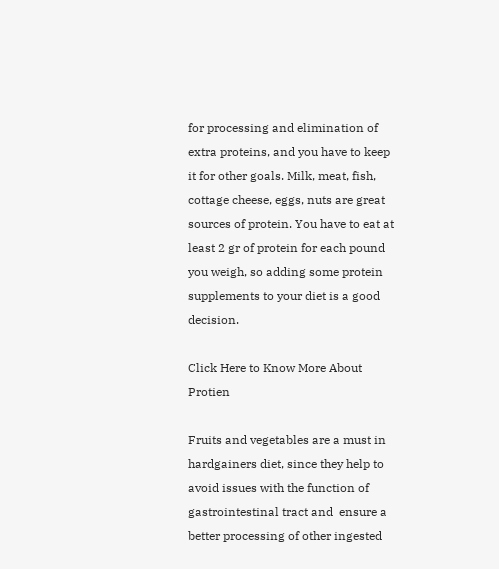for processing and elimination of extra proteins, and you have to keep it for other goals. Milk, meat, fish, cottage cheese, eggs, nuts are great sources of protein. You have to eat at least 2 gr of protein for each pound you weigh, so adding some protein supplements to your diet is a good decision.

Click Here to Know More About Protien

Fruits and vegetables are a must in hardgainers diet, since they help to avoid issues with the function of gastrointestinal tract and  ensure a better processing of other ingested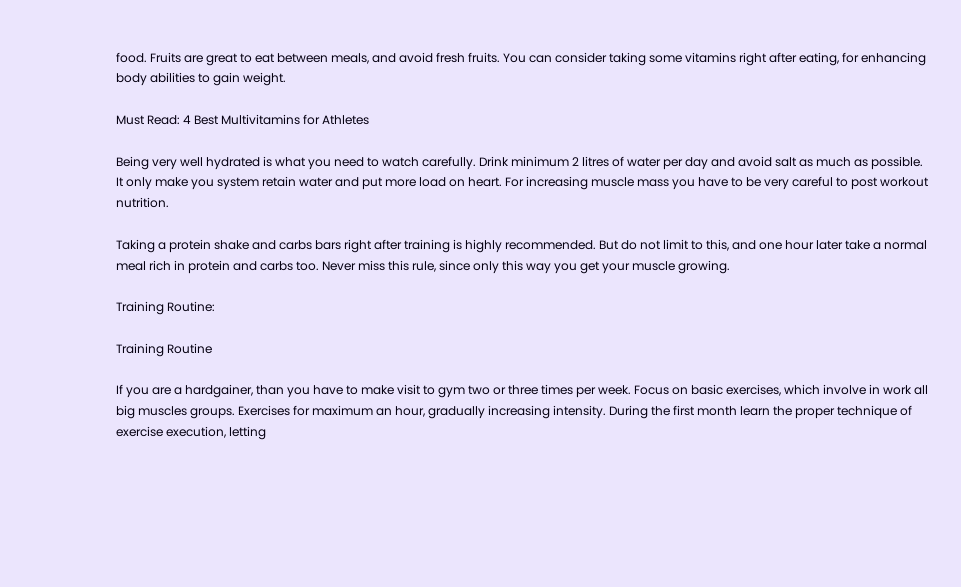food. Fruits are great to eat between meals, and avoid fresh fruits. You can consider taking some vitamins right after eating, for enhancing body abilities to gain weight.

Must Read: 4 Best Multivitamins for Athletes

Being very well hydrated is what you need to watch carefully. Drink minimum 2 litres of water per day and avoid salt as much as possible. It only make you system retain water and put more load on heart. For increasing muscle mass you have to be very careful to post workout nutrition.

Taking a protein shake and carbs bars right after training is highly recommended. But do not limit to this, and one hour later take a normal meal rich in protein and carbs too. Never miss this rule, since only this way you get your muscle growing.

Training Routine:

Training Routine

If you are a hardgainer, than you have to make visit to gym two or three times per week. Focus on basic exercises, which involve in work all big muscles groups. Exercises for maximum an hour, gradually increasing intensity. During the first month learn the proper technique of exercise execution, letting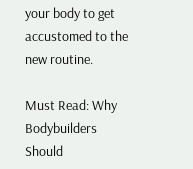your body to get accustomed to the new routine.

Must Read: Why Bodybuilders Should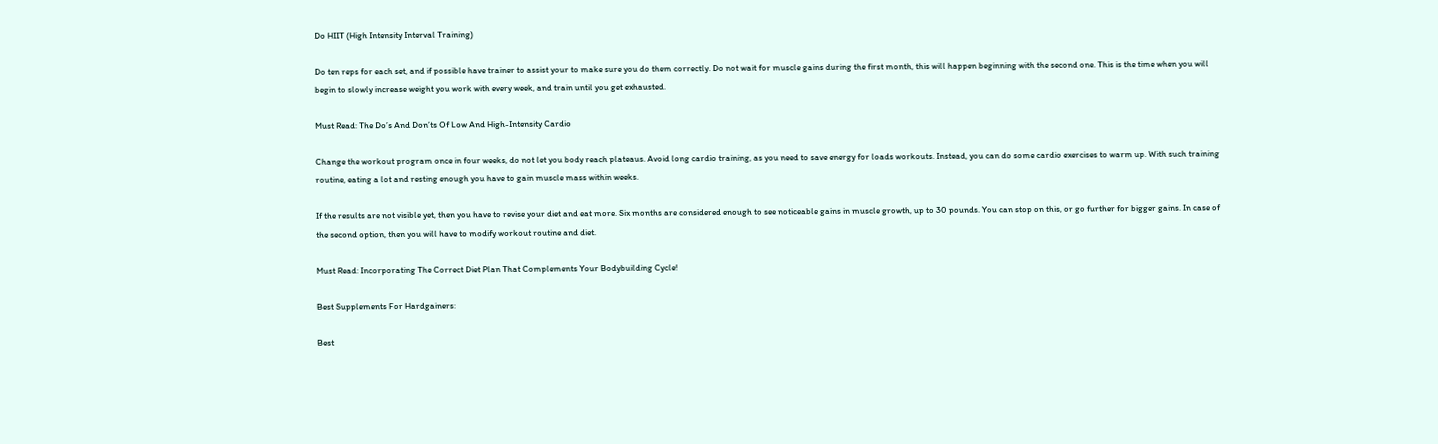Do HIIT (High Intensity Interval Training)

Do ten reps for each set, and if possible have trainer to assist your to make sure you do them correctly. Do not wait for muscle gains during the first month, this will happen beginning with the second one. This is the time when you will begin to slowly increase weight you work with every week, and train until you get exhausted.

Must Read: The Do’s And Don’ts Of Low And High-Intensity Cardio

Change the workout program once in four weeks, do not let you body reach plateaus. Avoid long cardio training, as you need to save energy for loads workouts. Instead, you can do some cardio exercises to warm up. With such training routine, eating a lot and resting enough you have to gain muscle mass within weeks.

If the results are not visible yet, then you have to revise your diet and eat more. Six months are considered enough to see noticeable gains in muscle growth, up to 30 pounds. You can stop on this, or go further for bigger gains. In case of the second option, then you will have to modify workout routine and diet.

Must Read: Incorporating The Correct Diet Plan That Complements Your Bodybuilding Cycle!

Best Supplements For Hardgainers:

Best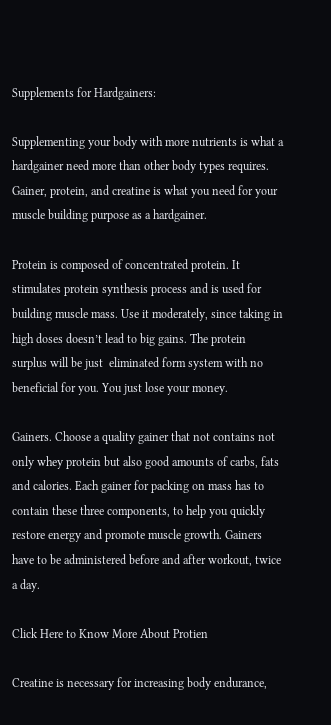Supplements for Hardgainers:

Supplementing your body with more nutrients is what a hardgainer need more than other body types requires. Gainer, protein, and creatine is what you need for your muscle building purpose as a hardgainer.

Protein is composed of concentrated protein. It stimulates protein synthesis process and is used for building muscle mass. Use it moderately, since taking in high doses doesn’t lead to big gains. The protein surplus will be just  eliminated form system with no beneficial for you. You just lose your money.

Gainers. Choose a quality gainer that not contains not only whey protein but also good amounts of carbs, fats and calories. Each gainer for packing on mass has to contain these three components, to help you quickly restore energy and promote muscle growth. Gainers have to be administered before and after workout, twice a day.

Click Here to Know More About Protien

Creatine is necessary for increasing body endurance,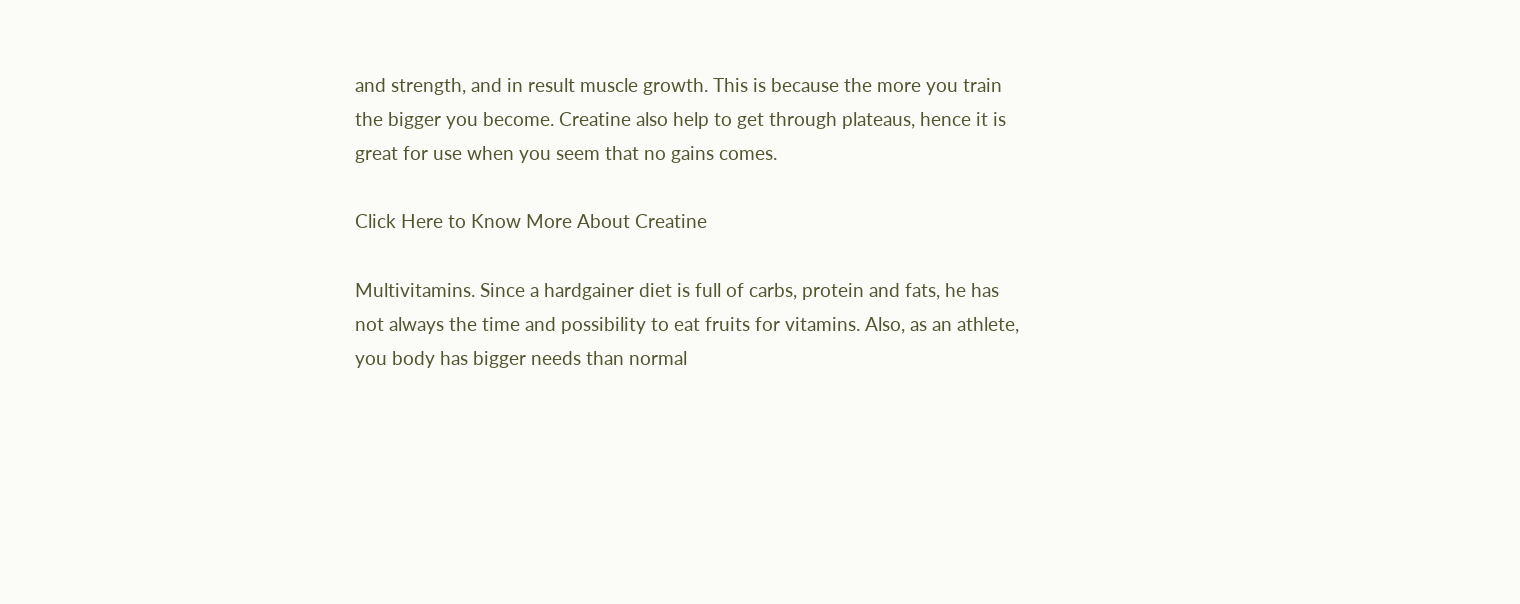and strength, and in result muscle growth. This is because the more you train the bigger you become. Creatine also help to get through plateaus, hence it is great for use when you seem that no gains comes.

Click Here to Know More About Creatine

Multivitamins. Since a hardgainer diet is full of carbs, protein and fats, he has not always the time and possibility to eat fruits for vitamins. Also, as an athlete, you body has bigger needs than normal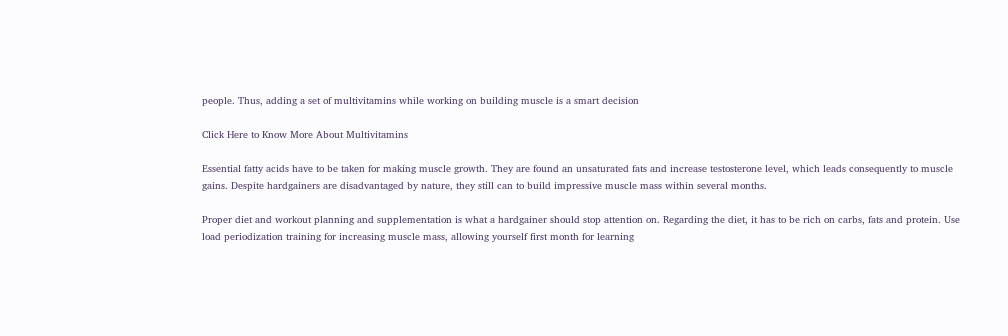people. Thus, adding a set of multivitamins while working on building muscle is a smart decision

Click Here to Know More About Multivitamins

Essential fatty acids have to be taken for making muscle growth. They are found an unsaturated fats and increase testosterone level, which leads consequently to muscle gains. Despite hardgainers are disadvantaged by nature, they still can to build impressive muscle mass within several months.

Proper diet and workout planning and supplementation is what a hardgainer should stop attention on. Regarding the diet, it has to be rich on carbs, fats and protein. Use load periodization training for increasing muscle mass, allowing yourself first month for learning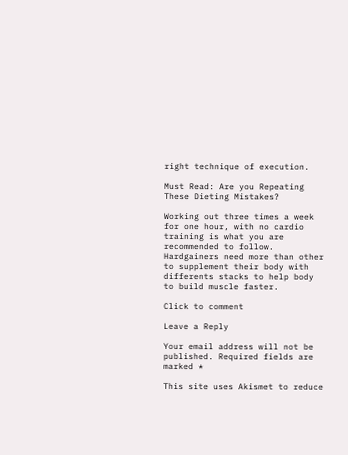right technique of execution.

Must Read: Are you Repeating These Dieting Mistakes?

Working out three times a week for one hour, with no cardio training is what you are recommended to follow. Hardgainers need more than other to supplement their body with differents stacks to help body to build muscle faster.

Click to comment

Leave a Reply

Your email address will not be published. Required fields are marked *

This site uses Akismet to reduce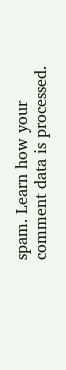spam. Learn how your comment data is processed.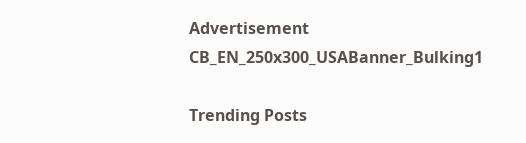Advertisement CB_EN_250x300_USABanner_Bulking1

Trending Posts